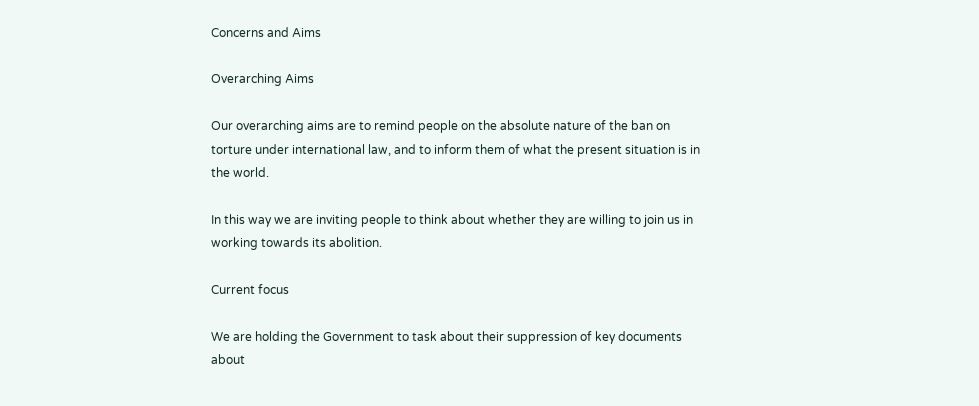Concerns and Aims

Overarching Aims

Our overarching aims are to remind people on the absolute nature of the ban on torture under international law, and to inform them of what the present situation is in the world.

In this way we are inviting people to think about whether they are willing to join us in working towards its abolition.

Current focus

We are holding the Government to task about their suppression of key documents about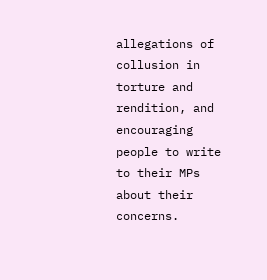allegations of collusion in torture and rendition, and encouraging people to write to their MPs about their concerns.